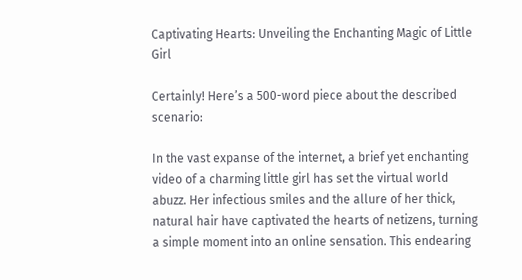Captivating Hearts: Unveiling the Enchanting Magic of Little Girl

Certainly! Here’s a 500-word piece about the described scenario:

In the vast expanse of the internet, a brief yet enchanting video of a charming little girl has set the virtual world abuzz. Her infectious smiles and the allure of her thick, natural hair have captivated the hearts of netizens, turning a simple moment into an online sensation. This endearing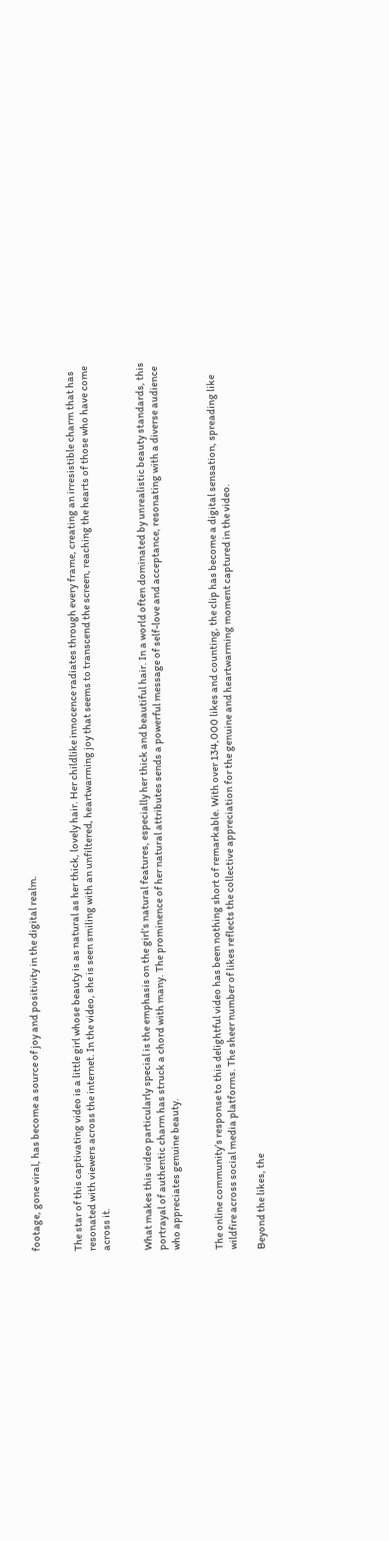footage, gone viral, has become a source of joy and positivity in the digital realm.


The star of this captivating video is a little girl whose beauty is as natural as her thick, lovely hair. Her childlike innocence radiates through every frame, creating an irresistible charm that has resonated with viewers across the internet. In the video, she is seen smiling with an unfiltered, heartwarming joy that seems to transcend the screen, reaching the hearts of those who have come across it.


What makes this video particularly special is the emphasis on the girl’s natural features, especially her thick and beautiful hair. In a world often dominated by unrealistic beauty standards, this portrayal of authentic charm has struck a chord with many. The prominence of her natural attributes sends a powerful message of self-love and acceptance, resonating with a diverse audience who appreciates genuine beauty.


The online community’s response to this delightful video has been nothing short of remarkable. With over 134,000 likes and counting, the clip has become a digital sensation, spreading like wildfire across social media platforms. The sheer number of likes reflects the collective appreciation for the genuine and heartwarming moment captured in the video.

Beyond the likes, the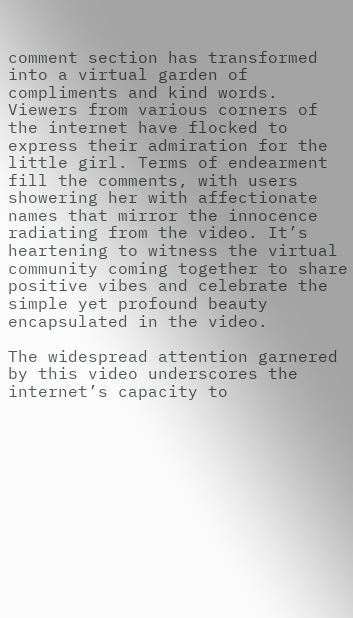comment section has transformed into a virtual garden of compliments and kind words. Viewers from various corners of the internet have flocked to express their admiration for the little girl. Terms of endearment fill the comments, with users showering her with affectionate names that mirror the innocence radiating from the video. It’s heartening to witness the virtual community coming together to share positive vibes and celebrate the simple yet profound beauty encapsulated in the video.

The widespread attention garnered by this video underscores the internet’s capacity to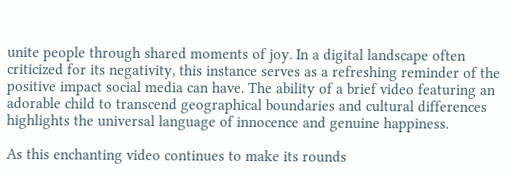unite people through shared moments of joy. In a digital landscape often criticized for its negativity, this instance serves as a refreshing reminder of the positive impact social media can have. The ability of a brief video featuring an adorable child to transcend geographical boundaries and cultural differences highlights the universal language of innocence and genuine happiness.

As this enchanting video continues to make its rounds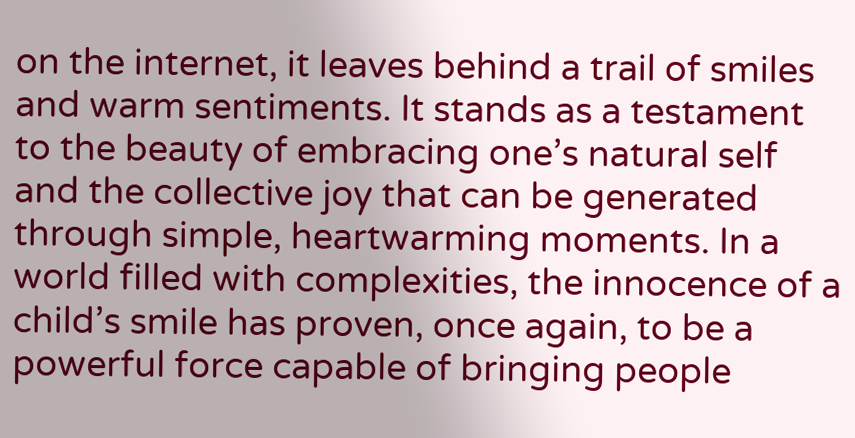on the internet, it leaves behind a trail of smiles and warm sentiments. It stands as a testament to the beauty of embracing one’s natural self and the collective joy that can be generated through simple, heartwarming moments. In a world filled with complexities, the innocence of a child’s smile has proven, once again, to be a powerful force capable of bringing people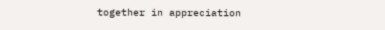together in appreciation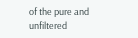of the pure and unfiltered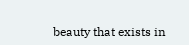beauty that exists in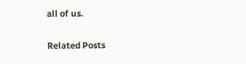all of us.

Related Posts